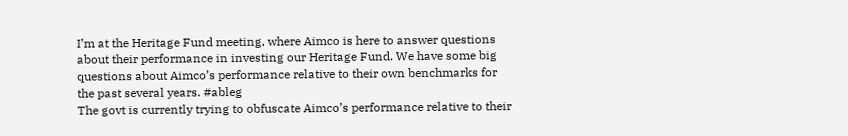I’m at the Heritage Fund meeting, where Aimco is here to answer questions about their performance in investing our Heritage Fund. We have some big questions about Aimco’s performance relative to their own benchmarks for the past several years. #ableg
The govt is currently trying to obfuscate Aimco’s performance relative to their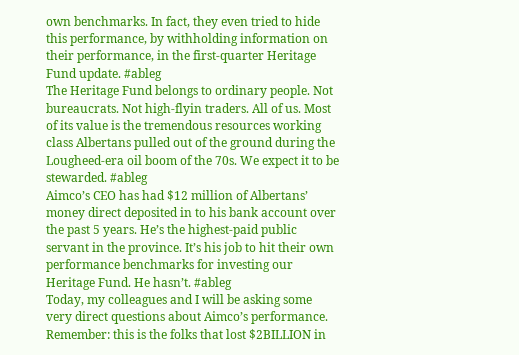own benchmarks. In fact, they even tried to hide this performance, by withholding information on their performance, in the first-quarter Heritage Fund update. #ableg
The Heritage Fund belongs to ordinary people. Not bureaucrats. Not high-flyin traders. All of us. Most of its value is the tremendous resources working class Albertans pulled out of the ground during the Lougheed-era oil boom of the 70s. We expect it to be stewarded. #ableg
Aimco’s CEO has had $12 million of Albertans’ money direct deposited in to his bank account over the past 5 years. He’s the highest-paid public servant in the province. It’s his job to hit their own performance benchmarks for investing our Heritage Fund. He hasn’t. #ableg
Today, my colleagues and I will be asking some very direct questions about Aimco’s performance. Remember: this is the folks that lost $2BILLION in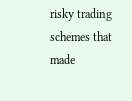risky trading schemes that made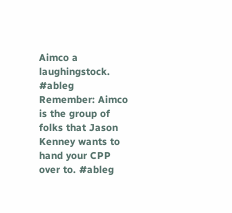Aimco a laughingstock. #ableg
Remember: Aimco is the group of folks that Jason Kenney wants to hand your CPP over to. #ableg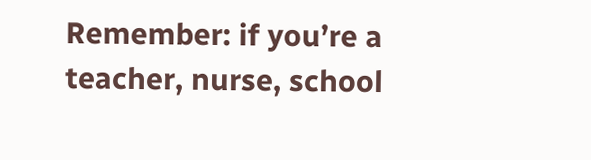Remember: if you’re a teacher, nurse, school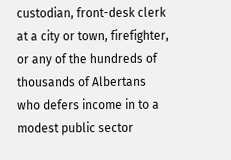custodian, front-desk clerk at a city or town, firefighter, or any of the hundreds of thousands of Albertans who defers income in to a modest public sector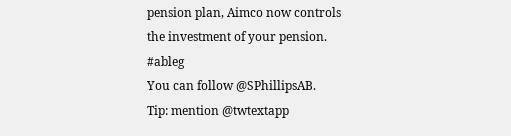pension plan, Aimco now controls the investment of your pension. #ableg
You can follow @SPhillipsAB.
Tip: mention @twtextapp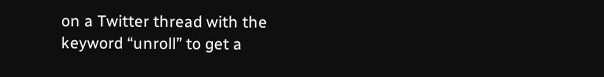on a Twitter thread with the keyword “unroll” to get a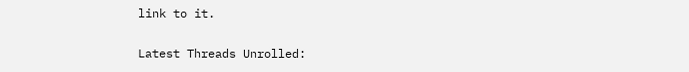link to it.

Latest Threads Unrolled: